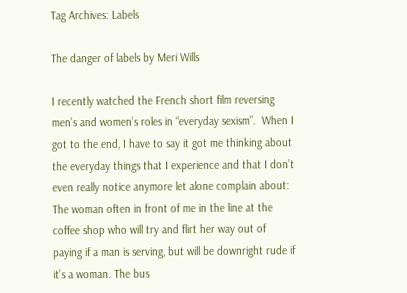Tag Archives: Labels

The danger of labels by Meri Wills

I recently watched the French short film reversing men’s and women’s roles in “everyday sexism”.  When I got to the end, I have to say it got me thinking about the everyday things that I experience and that I don’t even really notice anymore let alone complain about: The woman often in front of me in the line at the coffee shop who will try and flirt her way out of paying if a man is serving, but will be downright rude if it’s a woman. The bus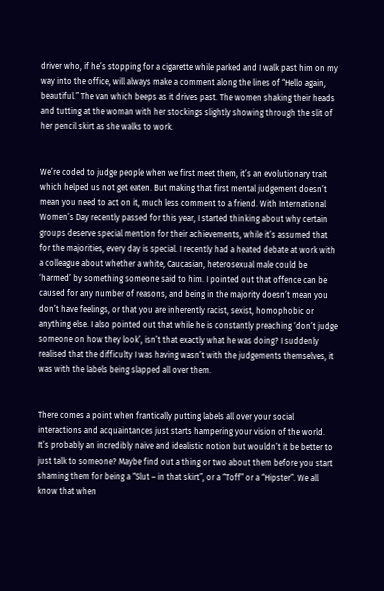driver who, if he’s stopping for a cigarette while parked and I walk past him on my way into the office, will always make a comment along the lines of “Hello again, beautiful.” The van which beeps as it drives past. The women shaking their heads and tutting at the woman with her stockings slightly showing through the slit of her pencil skirt as she walks to work.


We’re coded to judge people when we first meet them, it’s an evolutionary trait which helped us not get eaten. But making that first mental judgement doesn’t mean you need to act on it, much less comment to a friend. With International Women’s Day recently passed for this year, I started thinking about why certain groups deserve special mention for their achievements, while it’s assumed that for the majorities, every day is special. I recently had a heated debate at work with a colleague about whether a white, Caucasian, heterosexual male could be ‘harmed’ by something someone said to him. I pointed out that offence can be caused for any number of reasons, and being in the majority doesn’t mean you don’t have feelings, or that you are inherently racist, sexist, homophobic or anything else. I also pointed out that while he is constantly preaching ‘don’t judge someone on how they look’, isn’t that exactly what he was doing? I suddenly realised that the difficulty I was having wasn’t with the judgements themselves, it was with the labels being slapped all over them.


There comes a point when frantically putting labels all over your social interactions and acquaintances just starts hampering your vision of the world. It’s probably an incredibly naive and idealistic notion but wouldn’t it be better to just talk to someone? Maybe find out a thing or two about them before you start shaming them for being a “Slut – in that skirt”, or a “Toff” or a “Hipster”. We all know that when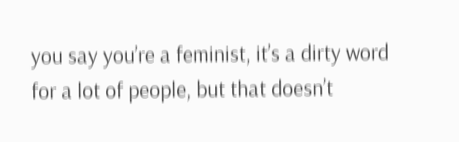you say you’re a feminist, it’s a dirty word for a lot of people, but that doesn’t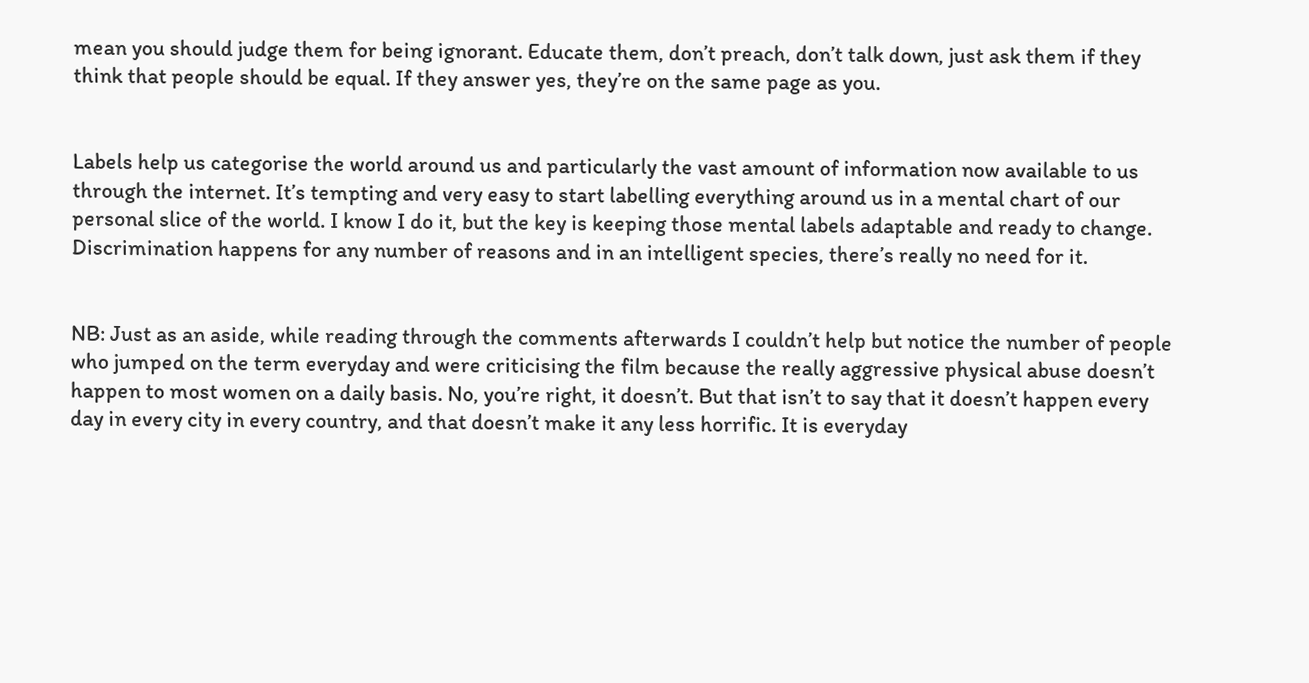mean you should judge them for being ignorant. Educate them, don’t preach, don’t talk down, just ask them if they think that people should be equal. If they answer yes, they’re on the same page as you.


Labels help us categorise the world around us and particularly the vast amount of information now available to us through the internet. It’s tempting and very easy to start labelling everything around us in a mental chart of our personal slice of the world. I know I do it, but the key is keeping those mental labels adaptable and ready to change. Discrimination happens for any number of reasons and in an intelligent species, there’s really no need for it.


NB: Just as an aside, while reading through the comments afterwards I couldn’t help but notice the number of people who jumped on the term everyday and were criticising the film because the really aggressive physical abuse doesn’t happen to most women on a daily basis. No, you’re right, it doesn’t. But that isn’t to say that it doesn’t happen every day in every city in every country, and that doesn’t make it any less horrific. It is everyday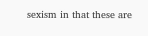sexism in that these are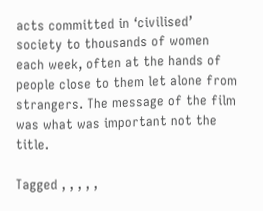acts committed in ‘civilised’ society to thousands of women each week, often at the hands of people close to them let alone from strangers. The message of the film was what was important not the title.

Tagged , , , , ,